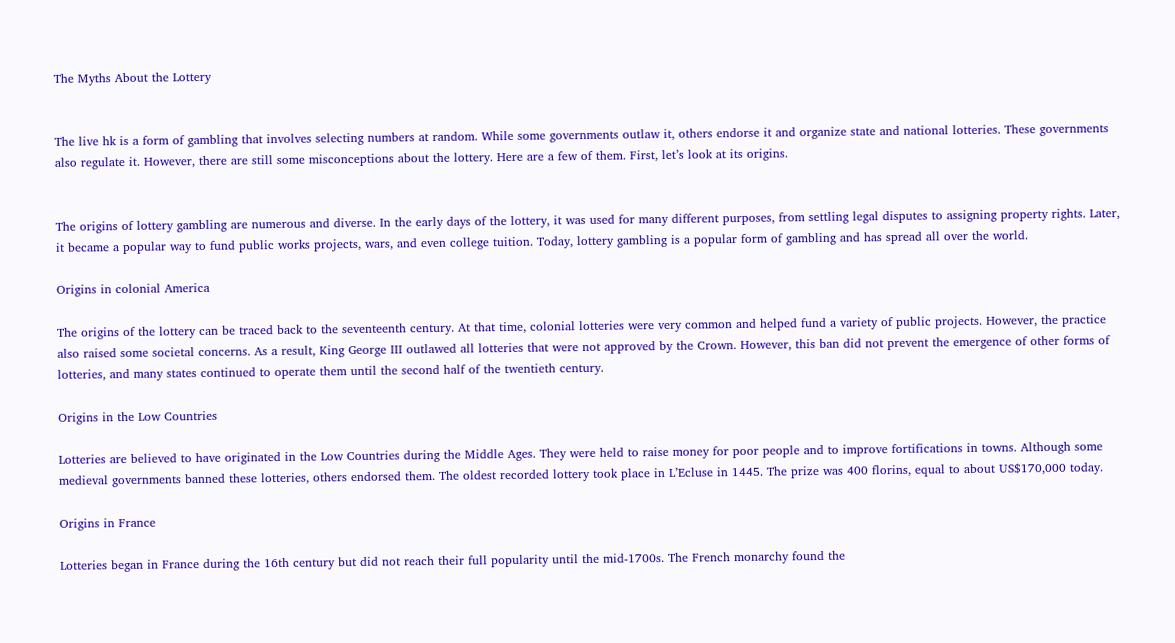The Myths About the Lottery


The live hk is a form of gambling that involves selecting numbers at random. While some governments outlaw it, others endorse it and organize state and national lotteries. These governments also regulate it. However, there are still some misconceptions about the lottery. Here are a few of them. First, let’s look at its origins.


The origins of lottery gambling are numerous and diverse. In the early days of the lottery, it was used for many different purposes, from settling legal disputes to assigning property rights. Later, it became a popular way to fund public works projects, wars, and even college tuition. Today, lottery gambling is a popular form of gambling and has spread all over the world.

Origins in colonial America

The origins of the lottery can be traced back to the seventeenth century. At that time, colonial lotteries were very common and helped fund a variety of public projects. However, the practice also raised some societal concerns. As a result, King George III outlawed all lotteries that were not approved by the Crown. However, this ban did not prevent the emergence of other forms of lotteries, and many states continued to operate them until the second half of the twentieth century.

Origins in the Low Countries

Lotteries are believed to have originated in the Low Countries during the Middle Ages. They were held to raise money for poor people and to improve fortifications in towns. Although some medieval governments banned these lotteries, others endorsed them. The oldest recorded lottery took place in L’Ecluse in 1445. The prize was 400 florins, equal to about US$170,000 today.

Origins in France

Lotteries began in France during the 16th century but did not reach their full popularity until the mid-1700s. The French monarchy found the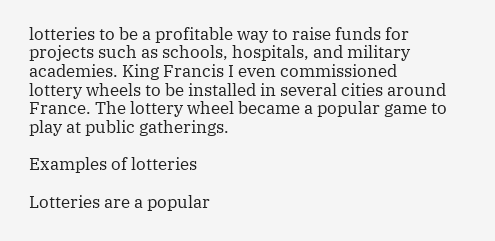lotteries to be a profitable way to raise funds for projects such as schools, hospitals, and military academies. King Francis I even commissioned lottery wheels to be installed in several cities around France. The lottery wheel became a popular game to play at public gatherings.

Examples of lotteries

Lotteries are a popular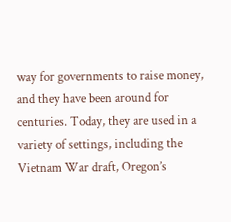way for governments to raise money, and they have been around for centuries. Today, they are used in a variety of settings, including the Vietnam War draft, Oregon’s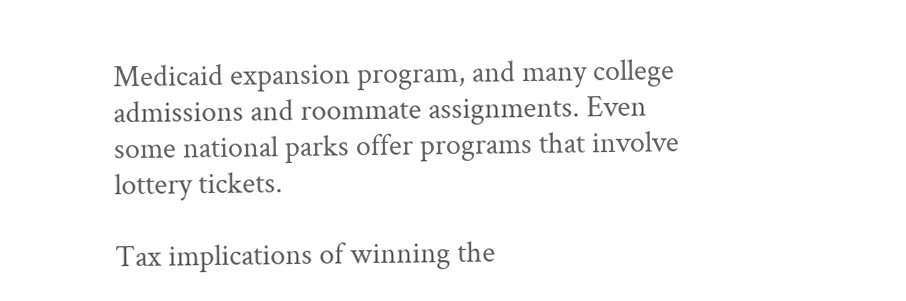Medicaid expansion program, and many college admissions and roommate assignments. Even some national parks offer programs that involve lottery tickets.

Tax implications of winning the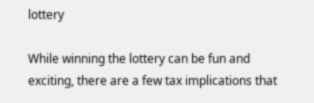lottery

While winning the lottery can be fun and exciting, there are a few tax implications that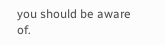you should be aware of.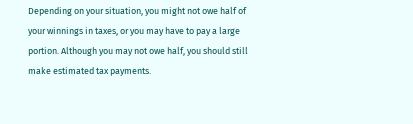Depending on your situation, you might not owe half of your winnings in taxes, or you may have to pay a large portion. Although you may not owe half, you should still make estimated tax payments.